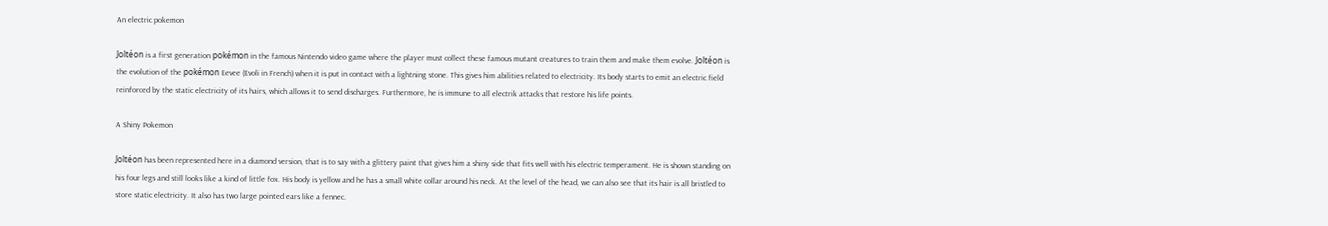An electric pokemon

Joltéon is a first generation pokémon in the famous Nintendo video game where the player must collect these famous mutant creatures to train them and make them evolve. Joltéon is the evolution of the pokémon Eevee (Evoli in French) when it is put in contact with a lightning stone. This gives him abilities related to electricity. Its body starts to emit an electric field reinforced by the static electricity of its hairs, which allows it to send discharges. Furthermore, he is immune to all electrik attacks that restore his life points.

A Shiny Pokemon

Joltéon has been represented here in a diamond version, that is to say with a glittery paint that gives him a shiny side that fits well with his electric temperament. He is shown standing on his four legs and still looks like a kind of little fox. His body is yellow and he has a small white collar around his neck. At the level of the head, we can also see that its hair is all bristled to store static electricity. It also has two large pointed ears like a fennec.